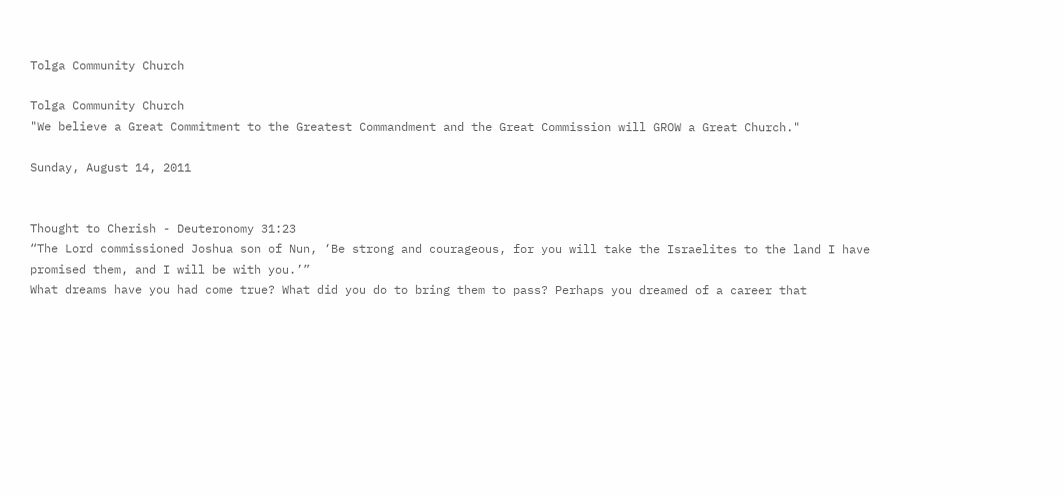Tolga Community Church

Tolga Community Church
"We believe a Great Commitment to the Greatest Commandment and the Great Commission will GROW a Great Church."

Sunday, August 14, 2011


Thought to Cherish - Deuteronomy 31:23
“The Lord commissioned Joshua son of Nun, ‘Be strong and courageous, for you will take the Israelites to the land I have promised them, and I will be with you.’”
What dreams have you had come true? What did you do to bring them to pass? Perhaps you dreamed of a career that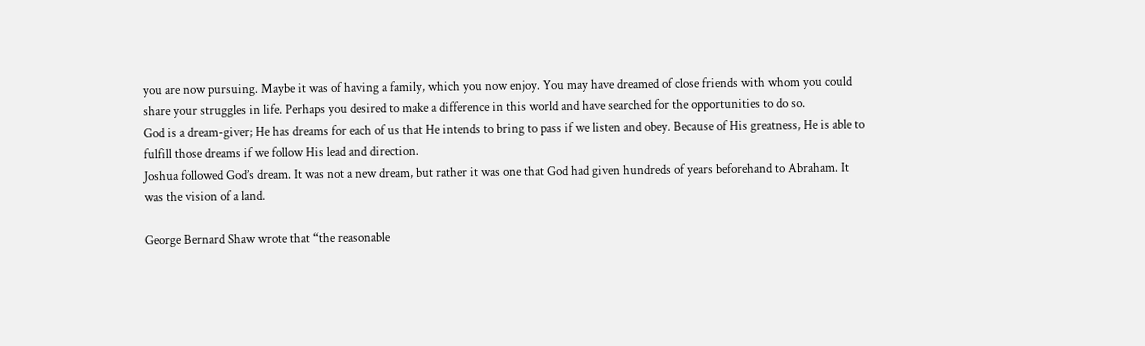you are now pursuing. Maybe it was of having a family, which you now enjoy. You may have dreamed of close friends with whom you could share your struggles in life. Perhaps you desired to make a difference in this world and have searched for the opportunities to do so.
God is a dream-giver; He has dreams for each of us that He intends to bring to pass if we listen and obey. Because of His greatness, He is able to fulfill those dreams if we follow His lead and direction.
Joshua followed God’s dream. It was not a new dream, but rather it was one that God had given hundreds of years beforehand to Abraham. It was the vision of a land.

George Bernard Shaw wrote that “the reasonable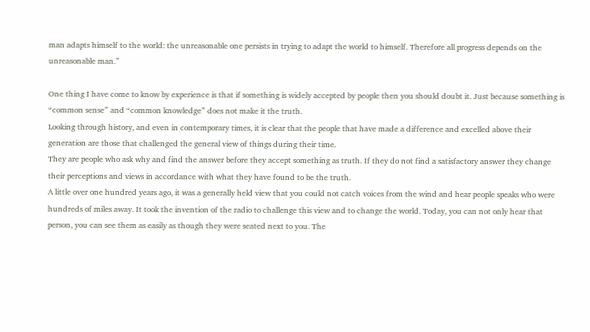man adapts himself to the world: the unreasonable one persists in trying to adapt the world to himself. Therefore all progress depends on the unreasonable man.”

One thing I have come to know by experience is that if something is widely accepted by people then you should doubt it. Just because something is “common sense” and “common knowledge” does not make it the truth.
Looking through history, and even in contemporary times, it is clear that the people that have made a difference and excelled above their generation are those that challenged the general view of things during their time.
They are people who ask why and find the answer before they accept something as truth. If they do not find a satisfactory answer they change their perceptions and views in accordance with what they have found to be the truth.
A little over one hundred years ago, it was a generally held view that you could not catch voices from the wind and hear people speaks who were hundreds of miles away. It took the invention of the radio to challenge this view and to change the world. Today, you can not only hear that person, you can see them as easily as though they were seated next to you. The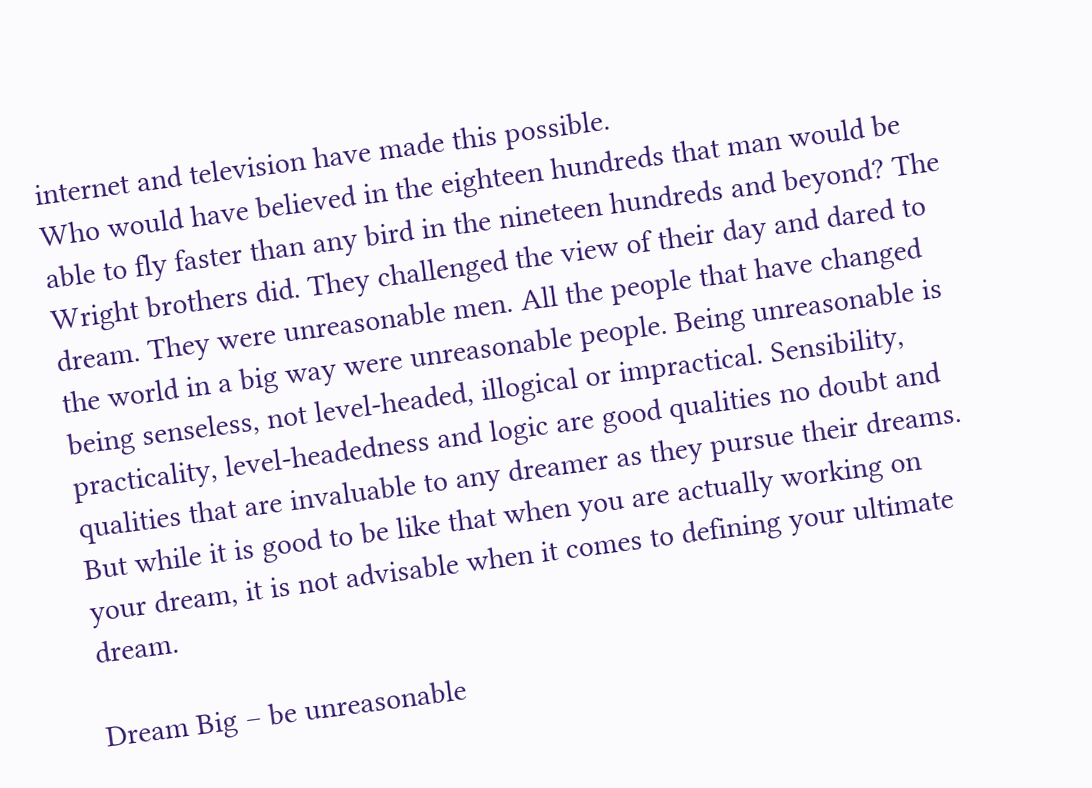internet and television have made this possible.
Who would have believed in the eighteen hundreds that man would be able to fly faster than any bird in the nineteen hundreds and beyond? The Wright brothers did. They challenged the view of their day and dared to dream. They were unreasonable men. All the people that have changed the world in a big way were unreasonable people. Being unreasonable is being senseless, not level-headed, illogical or impractical. Sensibility, practicality, level-headedness and logic are good qualities no doubt and qualities that are invaluable to any dreamer as they pursue their dreams.
But while it is good to be like that when you are actually working on your dream, it is not advisable when it comes to defining your ultimate dream.

Dream Big – be unreasonable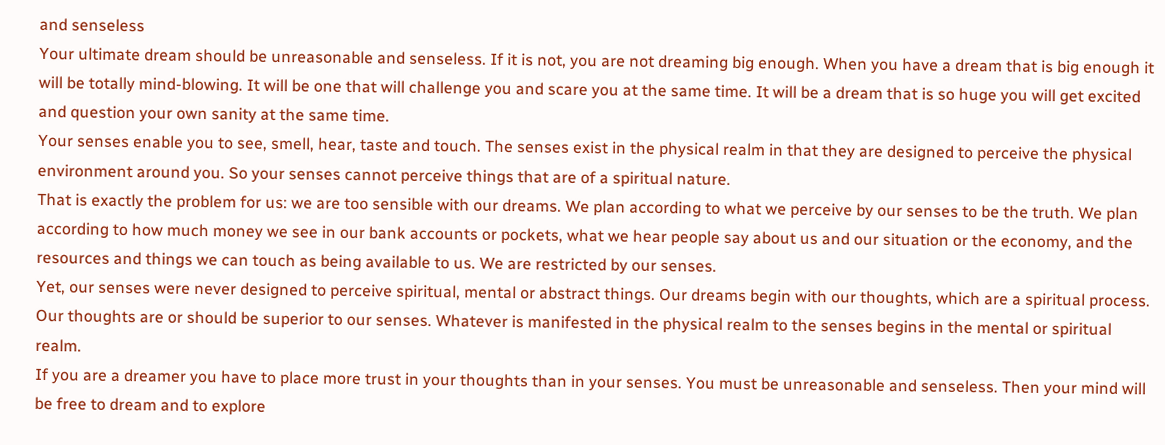and senseless
Your ultimate dream should be unreasonable and senseless. If it is not, you are not dreaming big enough. When you have a dream that is big enough it will be totally mind-blowing. It will be one that will challenge you and scare you at the same time. It will be a dream that is so huge you will get excited and question your own sanity at the same time.
Your senses enable you to see, smell, hear, taste and touch. The senses exist in the physical realm in that they are designed to perceive the physical environment around you. So your senses cannot perceive things that are of a spiritual nature.
That is exactly the problem for us: we are too sensible with our dreams. We plan according to what we perceive by our senses to be the truth. We plan according to how much money we see in our bank accounts or pockets, what we hear people say about us and our situation or the economy, and the resources and things we can touch as being available to us. We are restricted by our senses.
Yet, our senses were never designed to perceive spiritual, mental or abstract things. Our dreams begin with our thoughts, which are a spiritual process. Our thoughts are or should be superior to our senses. Whatever is manifested in the physical realm to the senses begins in the mental or spiritual realm.
If you are a dreamer you have to place more trust in your thoughts than in your senses. You must be unreasonable and senseless. Then your mind will be free to dream and to explore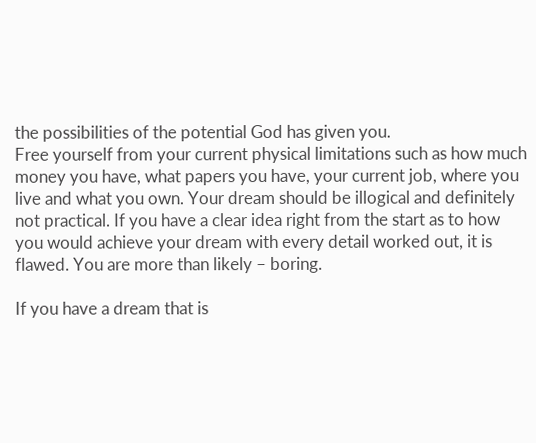the possibilities of the potential God has given you.
Free yourself from your current physical limitations such as how much money you have, what papers you have, your current job, where you live and what you own. Your dream should be illogical and definitely not practical. If you have a clear idea right from the start as to how you would achieve your dream with every detail worked out, it is flawed. You are more than likely – boring.

If you have a dream that is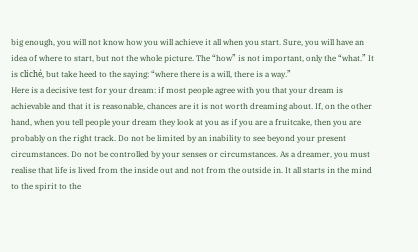big enough, you will not know how you will achieve it all when you start. Sure, you will have an idea of where to start, but not the whole picture. The “how” is not important, only the “what.” It is cliché, but take heed to the saying: “where there is a will, there is a way.”
Here is a decisive test for your dream: if most people agree with you that your dream is achievable and that it is reasonable, chances are it is not worth dreaming about. If, on the other hand, when you tell people your dream they look at you as if you are a fruitcake, then you are probably on the right track. Do not be limited by an inability to see beyond your present circumstances. Do not be controlled by your senses or circumstances. As a dreamer, you must realise that life is lived from the inside out and not from the outside in. It all starts in the mind to the spirit to the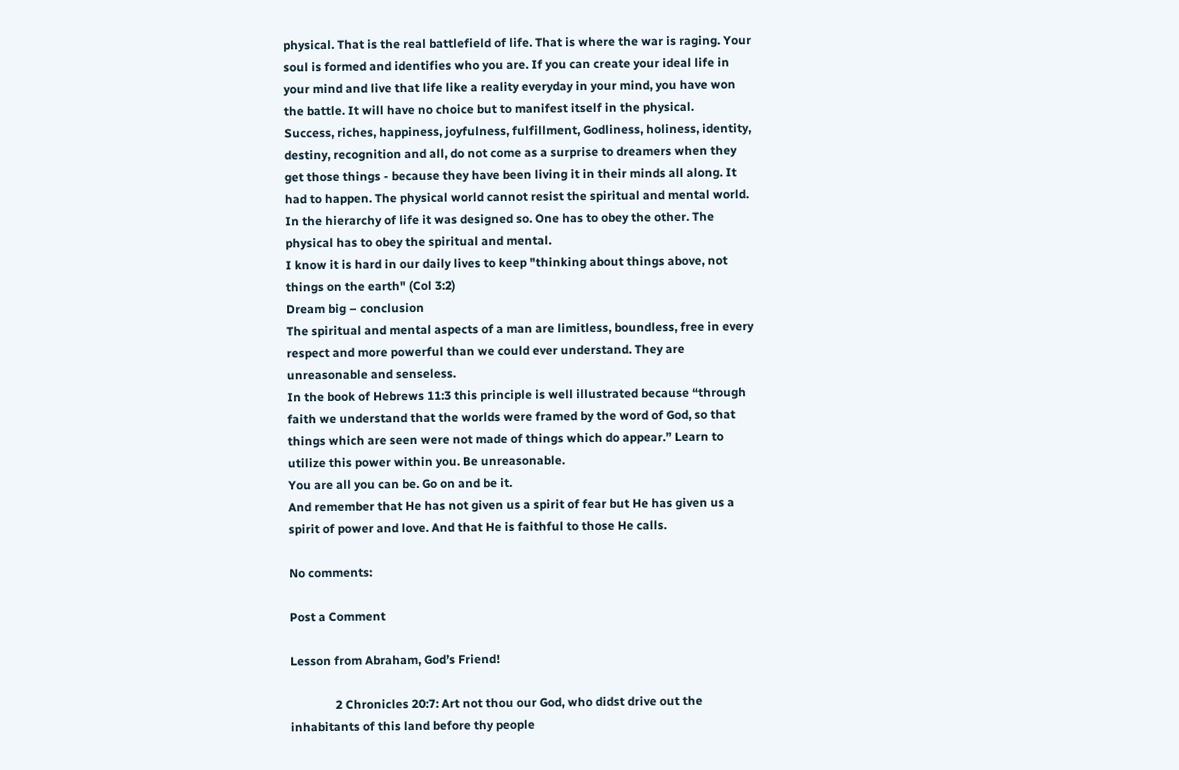physical. That is the real battlefield of life. That is where the war is raging. Your soul is formed and identifies who you are. If you can create your ideal life in your mind and live that life like a reality everyday in your mind, you have won the battle. It will have no choice but to manifest itself in the physical.
Success, riches, happiness, joyfulness, fulfillment, Godliness, holiness, identity, destiny, recognition and all, do not come as a surprise to dreamers when they get those things - because they have been living it in their minds all along. It had to happen. The physical world cannot resist the spiritual and mental world. In the hierarchy of life it was designed so. One has to obey the other. The physical has to obey the spiritual and mental.
I know it is hard in our daily lives to keep "thinking about things above, not things on the earth" (Col 3:2)
Dream big – conclusion
The spiritual and mental aspects of a man are limitless, boundless, free in every respect and more powerful than we could ever understand. They are unreasonable and senseless.
In the book of Hebrews 11:3 this principle is well illustrated because “through faith we understand that the worlds were framed by the word of God, so that things which are seen were not made of things which do appear.” Learn to utilize this power within you. Be unreasonable.
You are all you can be. Go on and be it.
And remember that He has not given us a spirit of fear but He has given us a spirit of power and love. And that He is faithful to those He calls.

No comments:

Post a Comment

Lesson from Abraham, God’s Friend!

               2 Chronicles 20:7: Art not thou our God, who didst drive out the inhabitants of this land before thy people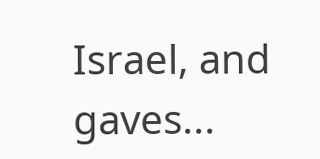Israel, and gaves...